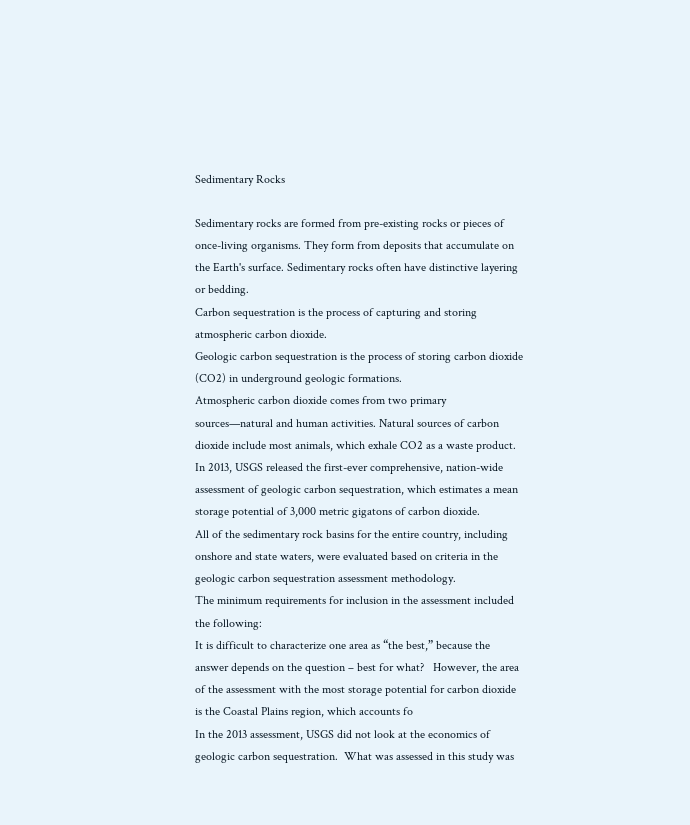Sedimentary Rocks

Sedimentary rocks are formed from pre-existing rocks or pieces of once-living organisms. They form from deposits that accumulate on the Earth's surface. Sedimentary rocks often have distinctive layering or bedding.
Carbon sequestration is the process of capturing and storing atmospheric carbon dioxide.
Geologic carbon sequestration is the process of storing carbon dioxide (CO2) in underground geologic formations.
Atmospheric carbon dioxide comes from two primary sources—natural and human activities. Natural sources of carbon dioxide include most animals, which exhale CO2 as a waste product.
In 2013, USGS released the first-ever comprehensive, nation-wide assessment of geologic carbon sequestration, which estimates a mean storage potential of 3,000 metric gigatons of carbon dioxide.
All of the sedimentary rock basins for the entire country, including onshore and state waters, were evaluated based on criteria in the geologic carbon sequestration assessment methodology.
The minimum requirements for inclusion in the assessment included the following:
It is difficult to characterize one area as “the best,” because the answer depends on the question – best for what?   However, the area of the assessment with the most storage potential for carbon dioxide is the Coastal Plains region, which accounts fo
In the 2013 assessment, USGS did not look at the economics of geologic carbon sequestration.  What was assessed in this study was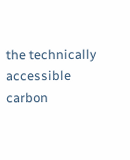the technically accessible carbon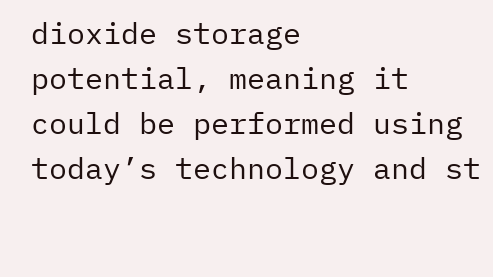dioxide storage potential, meaning it could be performed using today’s technology and st